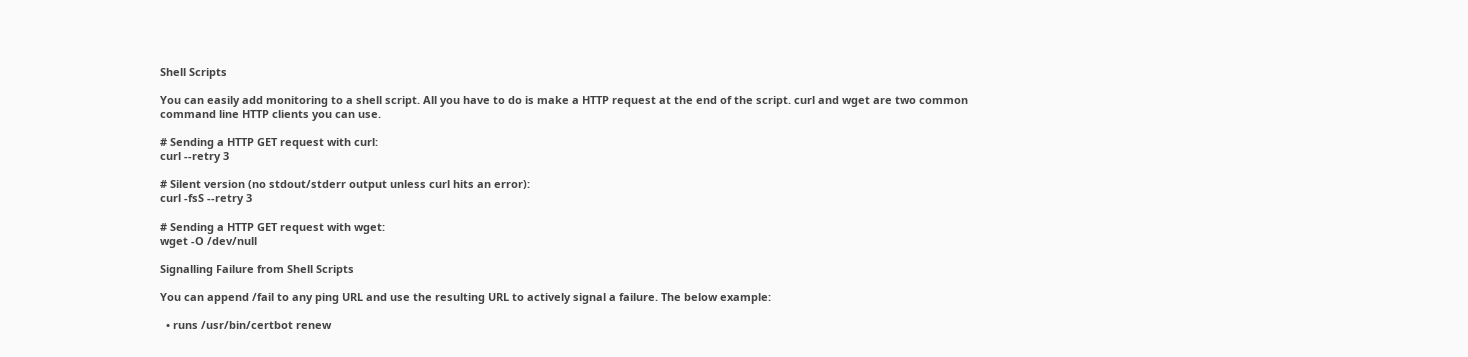Shell Scripts

You can easily add monitoring to a shell script. All you have to do is make a HTTP request at the end of the script. curl and wget are two common command line HTTP clients you can use.

# Sending a HTTP GET request with curl:
curl --retry 3

# Silent version (no stdout/stderr output unless curl hits an error):
curl -fsS --retry 3

# Sending a HTTP GET request with wget:
wget -O /dev/null

Signalling Failure from Shell Scripts

You can append /fail to any ping URL and use the resulting URL to actively signal a failure. The below example:

  • runs /usr/bin/certbot renew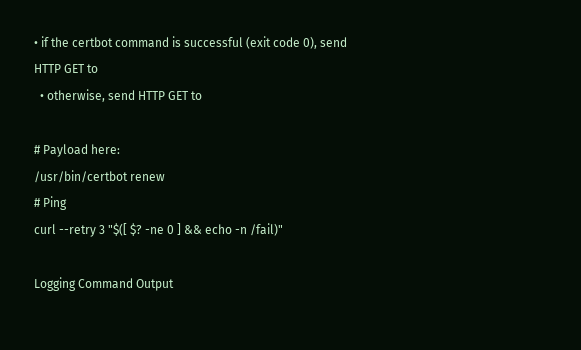• if the certbot command is successful (exit code 0), send HTTP GET to
  • otherwise, send HTTP GET to

# Payload here:
/usr/bin/certbot renew
# Ping
curl --retry 3 "$([ $? -ne 0 ] && echo -n /fail)"

Logging Command Output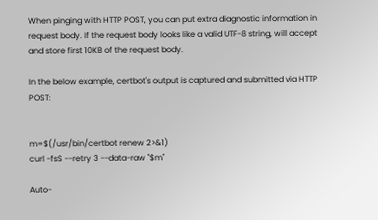When pinging with HTTP POST, you can put extra diagnostic information in request body. If the request body looks like a valid UTF-8 string, will accept and store first 10KB of the request body.

In the below example, certbot's output is captured and submitted via HTTP POST:


m=$(/usr/bin/certbot renew 2>&1)
curl -fsS --retry 3 --data-raw "$m"

Auto-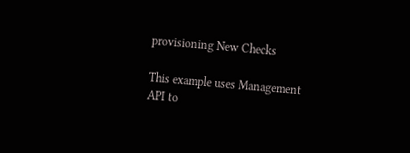provisioning New Checks

This example uses Management API to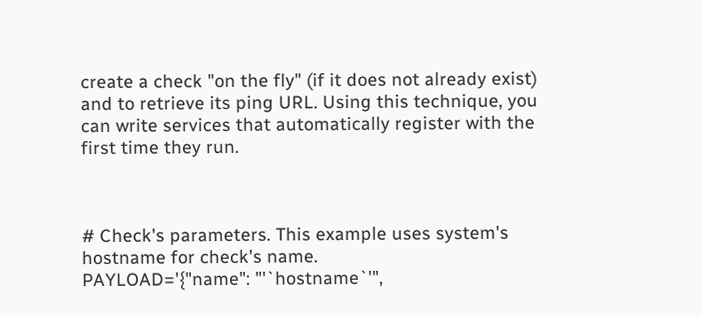create a check "on the fly" (if it does not already exist) and to retrieve its ping URL. Using this technique, you can write services that automatically register with the first time they run.



# Check's parameters. This example uses system's hostname for check's name.
PAYLOAD='{"name": "'`hostname`'",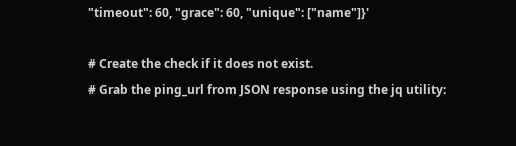"timeout": 60, "grace": 60, "unique": ["name"]}'

# Create the check if it does not exist.
# Grab the ping_url from JSON response using the jq utility: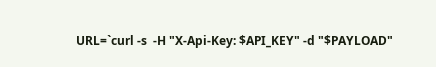URL=`curl -s  -H "X-Api-Key: $API_KEY" -d "$PAYLOAD"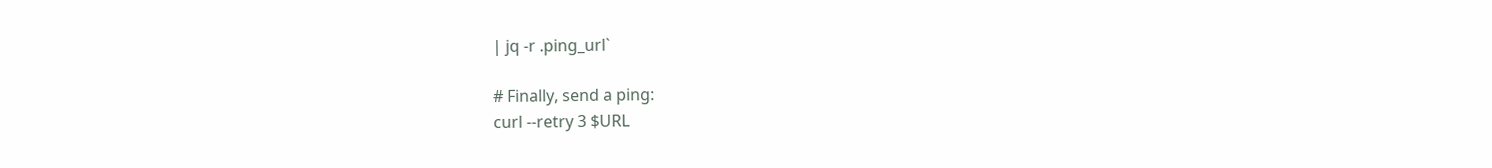| jq -r .ping_url`

# Finally, send a ping:
curl --retry 3 $URL